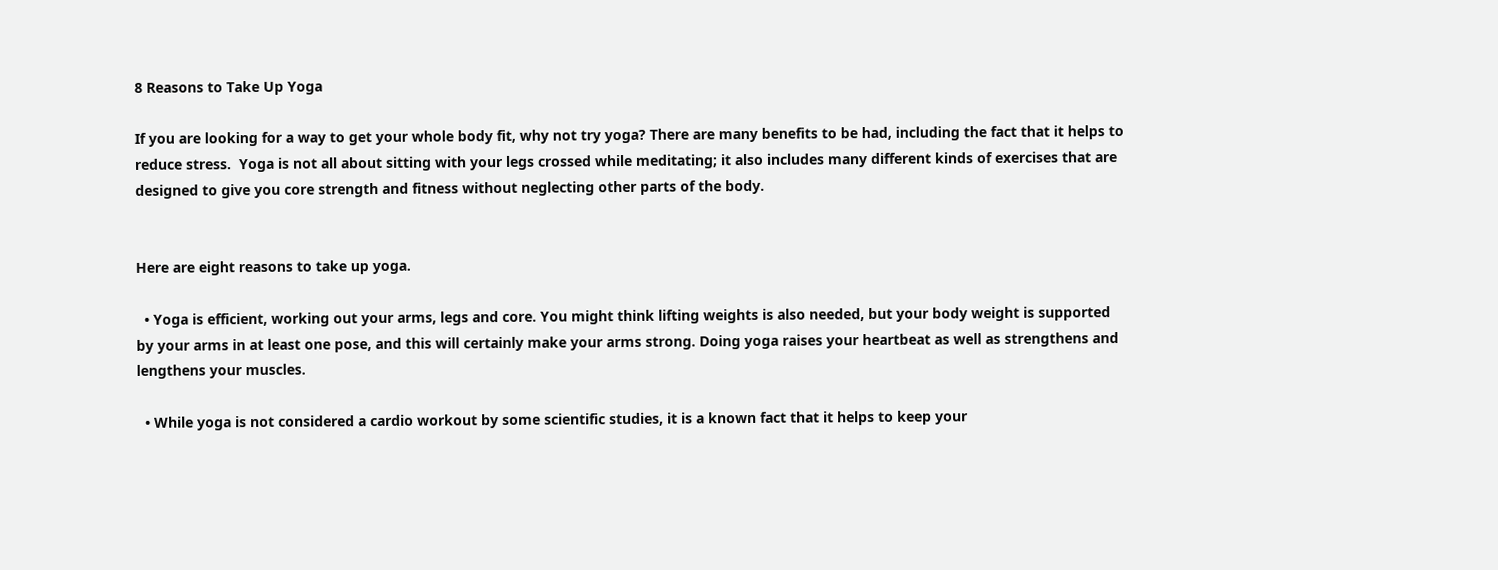8 Reasons to Take Up Yoga

If you are looking for a way to get your whole body fit, why not try yoga? There are many benefits to be had, including the fact that it helps to reduce stress.  Yoga is not all about sitting with your legs crossed while meditating; it also includes many different kinds of exercises that are designed to give you core strength and fitness without neglecting other parts of the body.


Here are eight reasons to take up yoga.

  • Yoga is efficient, working out your arms, legs and core. You might think lifting weights is also needed, but your body weight is supported by your arms in at least one pose, and this will certainly make your arms strong. Doing yoga raises your heartbeat as well as strengthens and lengthens your muscles.

  • While yoga is not considered a cardio workout by some scientific studies, it is a known fact that it helps to keep your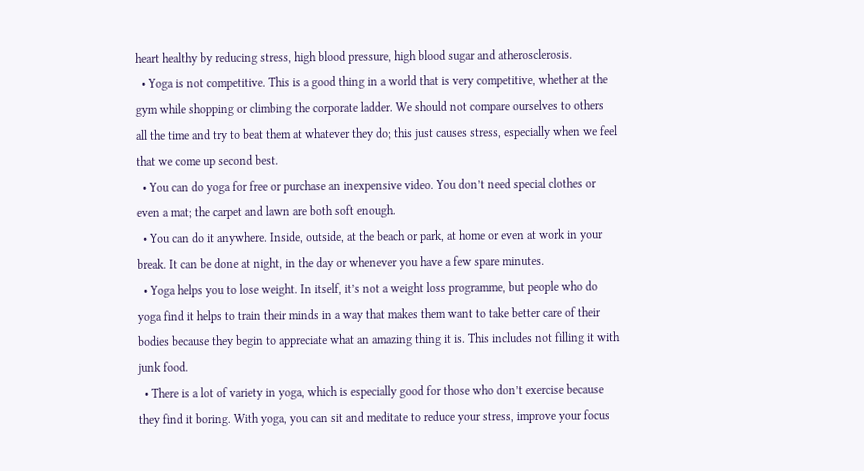heart healthy by reducing stress, high blood pressure, high blood sugar and atherosclerosis.
  • Yoga is not competitive. This is a good thing in a world that is very competitive, whether at the gym while shopping or climbing the corporate ladder. We should not compare ourselves to others all the time and try to beat them at whatever they do; this just causes stress, especially when we feel that we come up second best.
  • You can do yoga for free or purchase an inexpensive video. You don’t need special clothes or even a mat; the carpet and lawn are both soft enough.
  • You can do it anywhere. Inside, outside, at the beach or park, at home or even at work in your break. It can be done at night, in the day or whenever you have a few spare minutes.
  • Yoga helps you to lose weight. In itself, it’s not a weight loss programme, but people who do yoga find it helps to train their minds in a way that makes them want to take better care of their bodies because they begin to appreciate what an amazing thing it is. This includes not filling it with junk food.
  • There is a lot of variety in yoga, which is especially good for those who don’t exercise because they find it boring. With yoga, you can sit and meditate to reduce your stress, improve your focus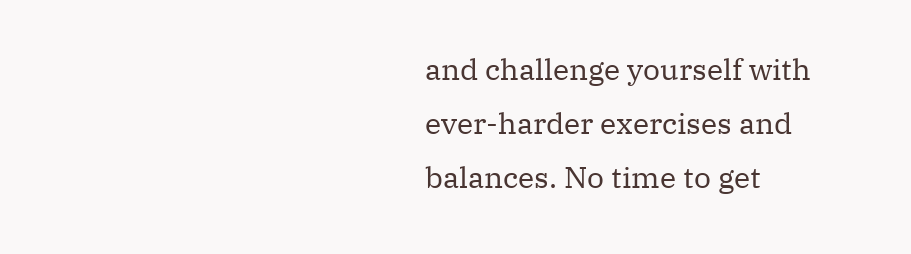and challenge yourself with ever-harder exercises and balances. No time to get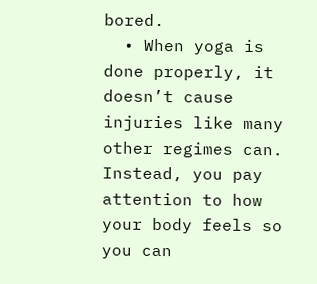bored.
  • When yoga is done properly, it doesn’t cause injuries like many other regimes can. Instead, you pay attention to how your body feels so you can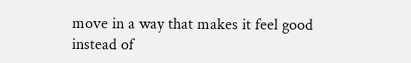move in a way that makes it feel good instead of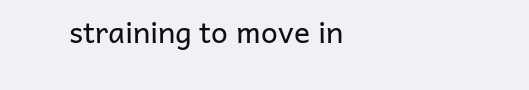straining to move in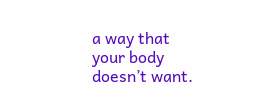a way that your body doesn’t want.